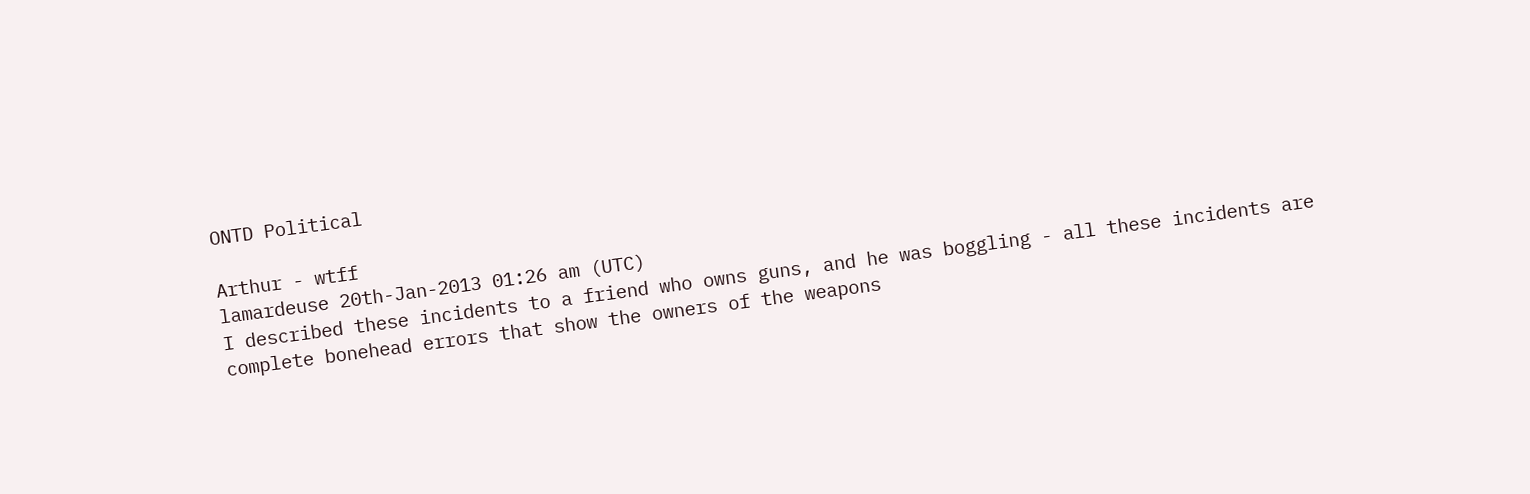ONTD Political

Arthur - wtff
lamardeuse 20th-Jan-2013 01:26 am (UTC)
I described these incidents to a friend who owns guns, and he was boggling - all these incidents are complete bonehead errors that show the owners of the weapons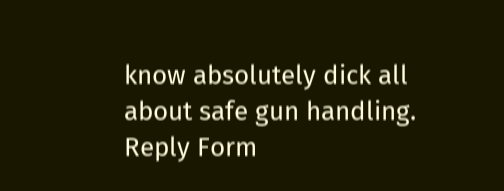know absolutely dick all about safe gun handling.
Reply Form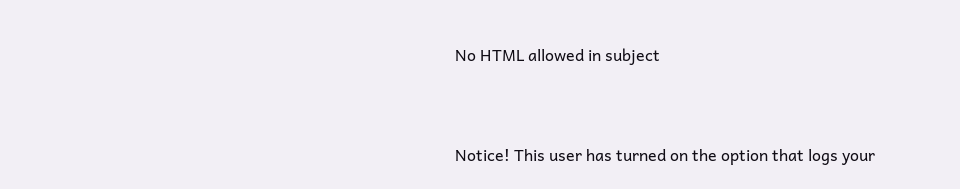No HTML allowed in subject


Notice! This user has turned on the option that logs your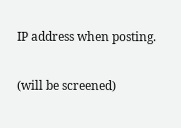IP address when posting.

(will be screened)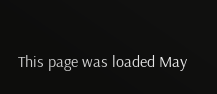This page was loaded May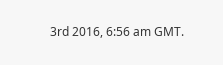3rd 2016, 6:56 am GMT.